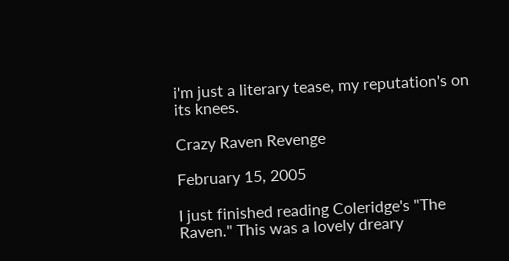i'm just a literary tease, my reputation's on its knees.

Crazy Raven Revenge

February 15, 2005

I just finished reading Coleridge's "The Raven." This was a lovely dreary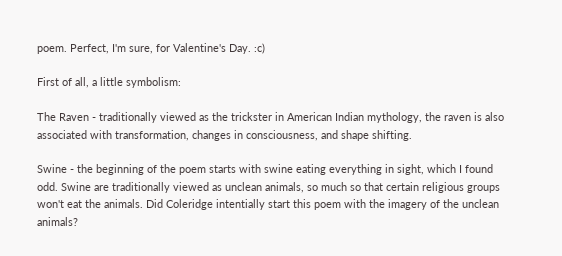poem. Perfect, I'm sure, for Valentine's Day. :c)

First of all, a little symbolism:

The Raven - traditionally viewed as the trickster in American Indian mythology, the raven is also associated with transformation, changes in consciousness, and shape shifting.

Swine - the beginning of the poem starts with swine eating everything in sight, which I found odd. Swine are traditionally viewed as unclean animals, so much so that certain religious groups won't eat the animals. Did Coleridge intentially start this poem with the imagery of the unclean animals?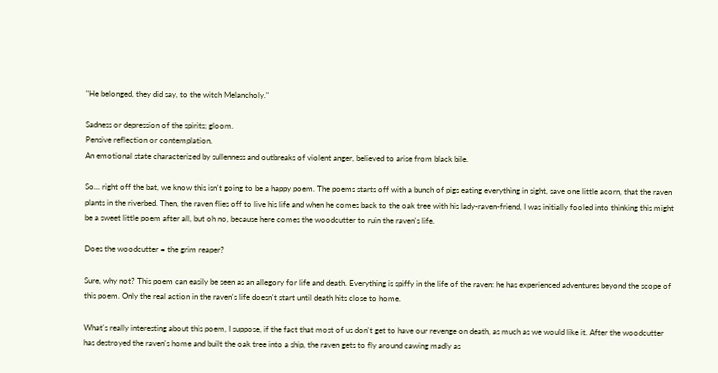"He belonged, they did say, to the witch Melancholy."

Sadness or depression of the spirits; gloom.
Pensive reflection or contemplation.
An emotional state characterized by sullenness and outbreaks of violent anger, believed to arise from black bile.

So... right off the bat, we know this isn't going to be a happy poem. The poems starts off with a bunch of pigs eating everything in sight, save one little acorn, that the raven plants in the riverbed. Then, the raven flies off to live his life and when he comes back to the oak tree with his lady-raven-friend, I was initially fooled into thinking this might be a sweet little poem after all, but oh no, because here comes the woodcutter to ruin the raven's life.

Does the woodcutter = the grim reaper?

Sure, why not? This poem can easily be seen as an allegory for life and death. Everything is spiffy in the life of the raven: he has experienced adventures beyond the scope of this poem. Only the real action in the raven's life doesn't start until death hits close to home.

What's really interesting about this poem, I suppose, if the fact that most of us don't get to have our revenge on death, as much as we would like it. After the woodcutter has destroyed the raven's home and built the oak tree into a ship, the raven gets to fly around cawing madly as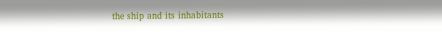the ship and its inhabitants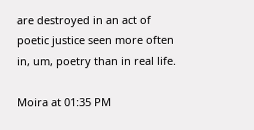are destroyed in an act of poetic justice seen more often in, um, poetry than in real life.

Moira at 01:35 PM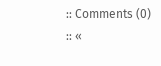:: Comments (0) :: «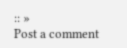:: »
Post a comment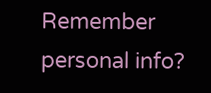Remember personal info?